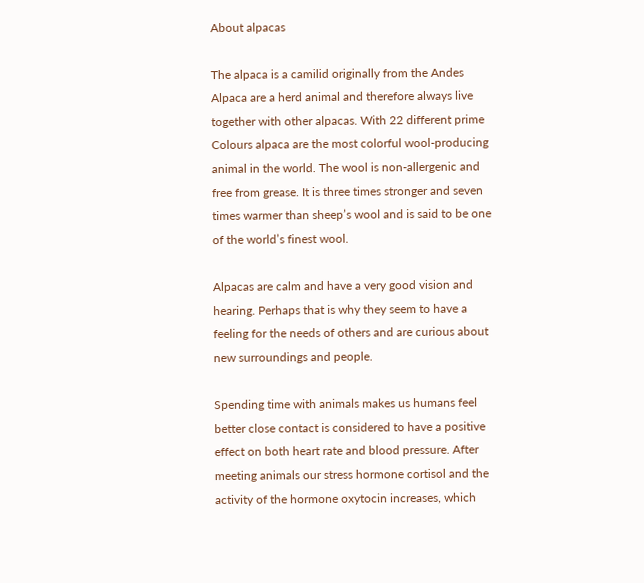About alpacas

The alpaca is a camilid originally from the Andes  Alpaca are a herd animal and therefore always live together with other alpacas. With 22 different prime Colours alpaca are the most colorful wool-producing animal in the world. The wool is non-allergenic and free from grease. It is three times stronger and seven times warmer than sheep’s wool and is said to be one of the world’s finest wool.

Alpacas are calm and have a very good vision and hearing. Perhaps that is why they seem to have a feeling for the needs of others and are curious about new surroundings and people.

Spending time with animals makes us humans feel better close contact is considered to have a positive effect on both heart rate and blood pressure. After meeting animals our stress hormone cortisol and the activity of the hormone oxytocin increases, which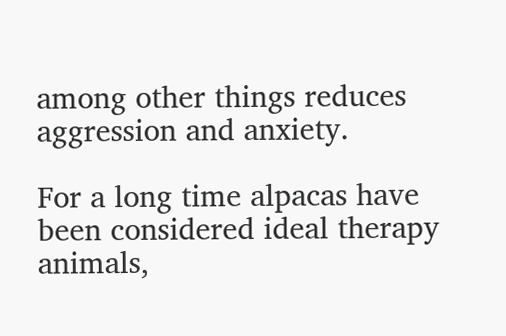among other things reduces aggression and anxiety.

For a long time alpacas have been considered ideal therapy animals,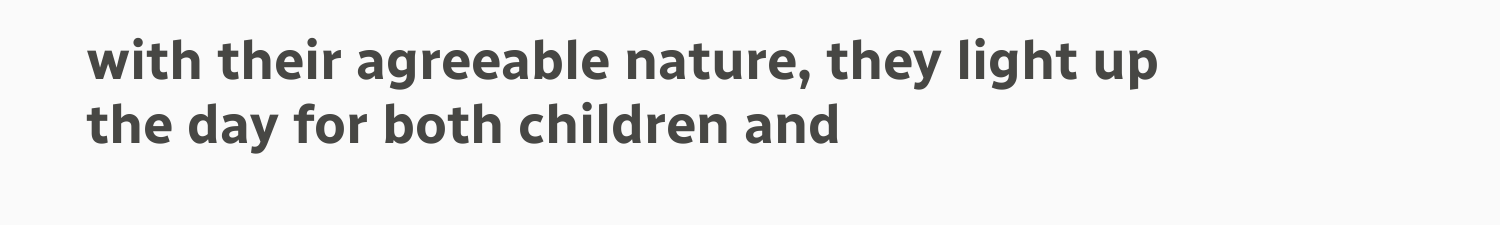with their agreeable nature, they light up the day for both children and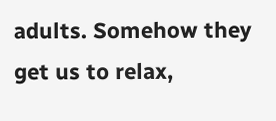adults. Somehow they get us to relax,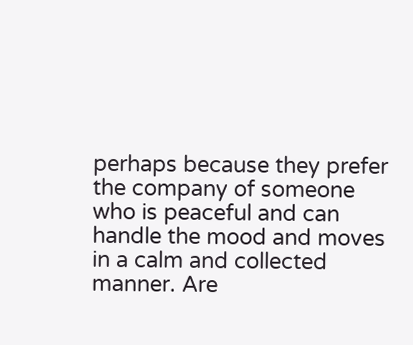perhaps because they prefer the company of someone who is peaceful and can handle the mood and moves in a calm and collected manner. Are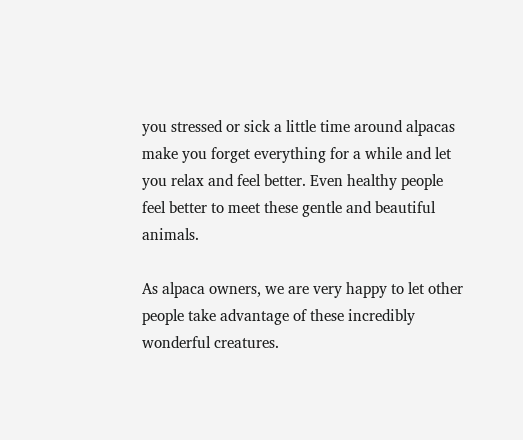you stressed or sick a little time around alpacas make you forget everything for a while and let you relax and feel better. Even healthy people feel better to meet these gentle and beautiful animals.

As alpaca owners, we are very happy to let other people take advantage of these incredibly wonderful creatures.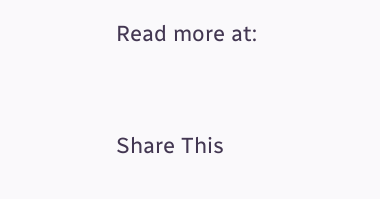Read more at:


Share This